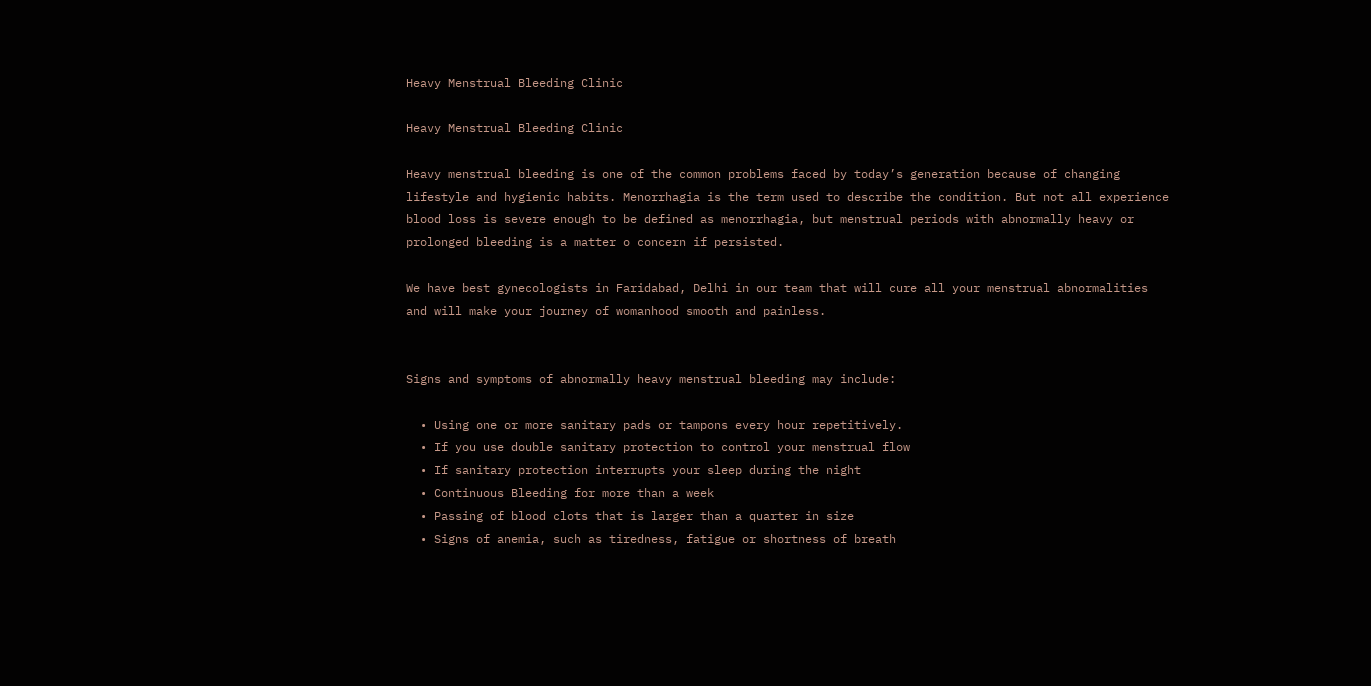Heavy Menstrual Bleeding Clinic

Heavy Menstrual Bleeding Clinic

Heavy menstrual bleeding is one of the common problems faced by today’s generation because of changing lifestyle and hygienic habits. Menorrhagia is the term used to describe the condition. But not all experience blood loss is severe enough to be defined as menorrhagia, but menstrual periods with abnormally heavy or prolonged bleeding is a matter o concern if persisted.

We have best gynecologists in Faridabad, Delhi in our team that will cure all your menstrual abnormalities and will make your journey of womanhood smooth and painless.


Signs and symptoms of abnormally heavy menstrual bleeding may include:

  • Using one or more sanitary pads or tampons every hour repetitively.
  • If you use double sanitary protection to control your menstrual flow
  • If sanitary protection interrupts your sleep during the night
  • Continuous Bleeding for more than a week
  • Passing of blood clots that is larger than a quarter in size
  • Signs of anemia, such as tiredness, fatigue or shortness of breath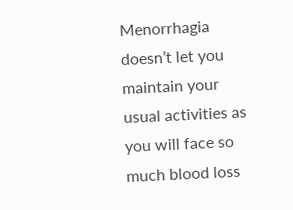Menorrhagia doesn’t let you maintain your usual activities as you will face so much blood loss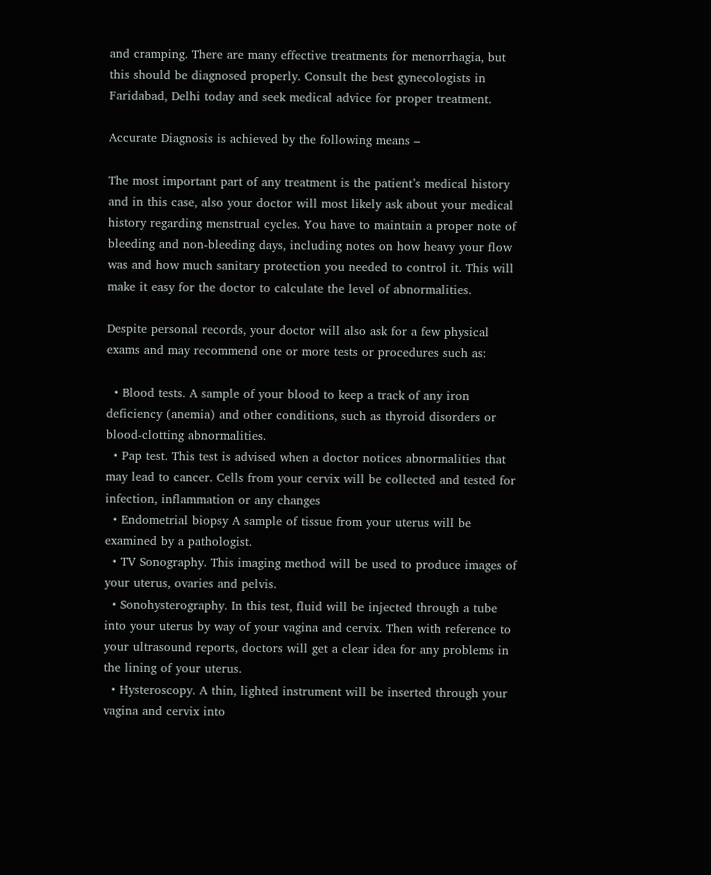and cramping. There are many effective treatments for menorrhagia, but this should be diagnosed properly. Consult the best gynecologists in Faridabad, Delhi today and seek medical advice for proper treatment.

Accurate Diagnosis is achieved by the following means –

The most important part of any treatment is the patient’s medical history and in this case, also your doctor will most likely ask about your medical history regarding menstrual cycles. You have to maintain a proper note of bleeding and non-bleeding days, including notes on how heavy your flow was and how much sanitary protection you needed to control it. This will make it easy for the doctor to calculate the level of abnormalities.

Despite personal records, your doctor will also ask for a few physical exams and may recommend one or more tests or procedures such as:

  • Blood tests. A sample of your blood to keep a track of any iron deficiency (anemia) and other conditions, such as thyroid disorders or blood-clotting abnormalities.
  • Pap test. This test is advised when a doctor notices abnormalities that may lead to cancer. Cells from your cervix will be collected and tested for infection, inflammation or any changes
  • Endometrial biopsy A sample of tissue from your uterus will be examined by a pathologist.
  • TV Sonography. This imaging method will be used to produce images of your uterus, ovaries and pelvis.
  • Sonohysterography. In this test, fluid will be injected through a tube into your uterus by way of your vagina and cervix. Then with reference to your ultrasound reports, doctors will get a clear idea for any problems in the lining of your uterus.
  • Hysteroscopy. A thin, lighted instrument will be inserted through your vagina and cervix into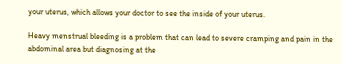your uterus, which allows your doctor to see the inside of your uterus.

Heavy menstrual bleeding is a problem that can lead to severe cramping and pain in the abdominal area but diagnosing at the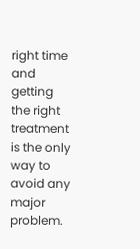right time and getting the right treatment is the only way to avoid any major problem.